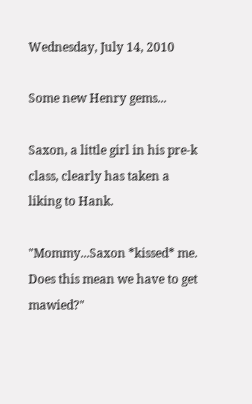Wednesday, July 14, 2010

Some new Henry gems...

Saxon, a little girl in his pre-k class, clearly has taken a liking to Hank.

"Mommy...Saxon *kissed* me. Does this mean we have to get mawied?"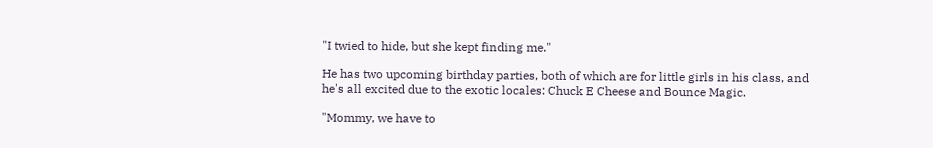"I twied to hide, but she kept finding me."

He has two upcoming birthday parties, both of which are for little girls in his class, and he's all excited due to the exotic locales: Chuck E Cheese and Bounce Magic.

"Mommy, we have to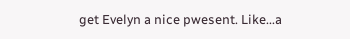get Evelyn a nice pwesent. Like...a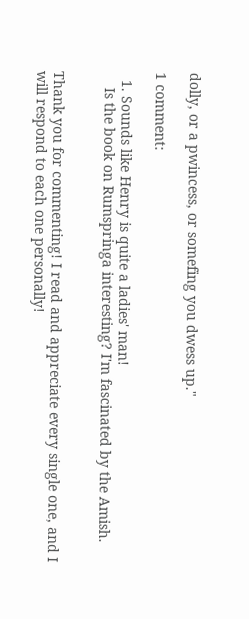dolly, or a pwincess, or somefing you dwess up."

1 comment:

  1. Sounds like Henry is quite a ladies' man!
    Is the book on Rumspringa interesting? I'm fascinated by the Amish.


Thank you for commenting! I read and appreciate every single one, and I will respond to each one personally!